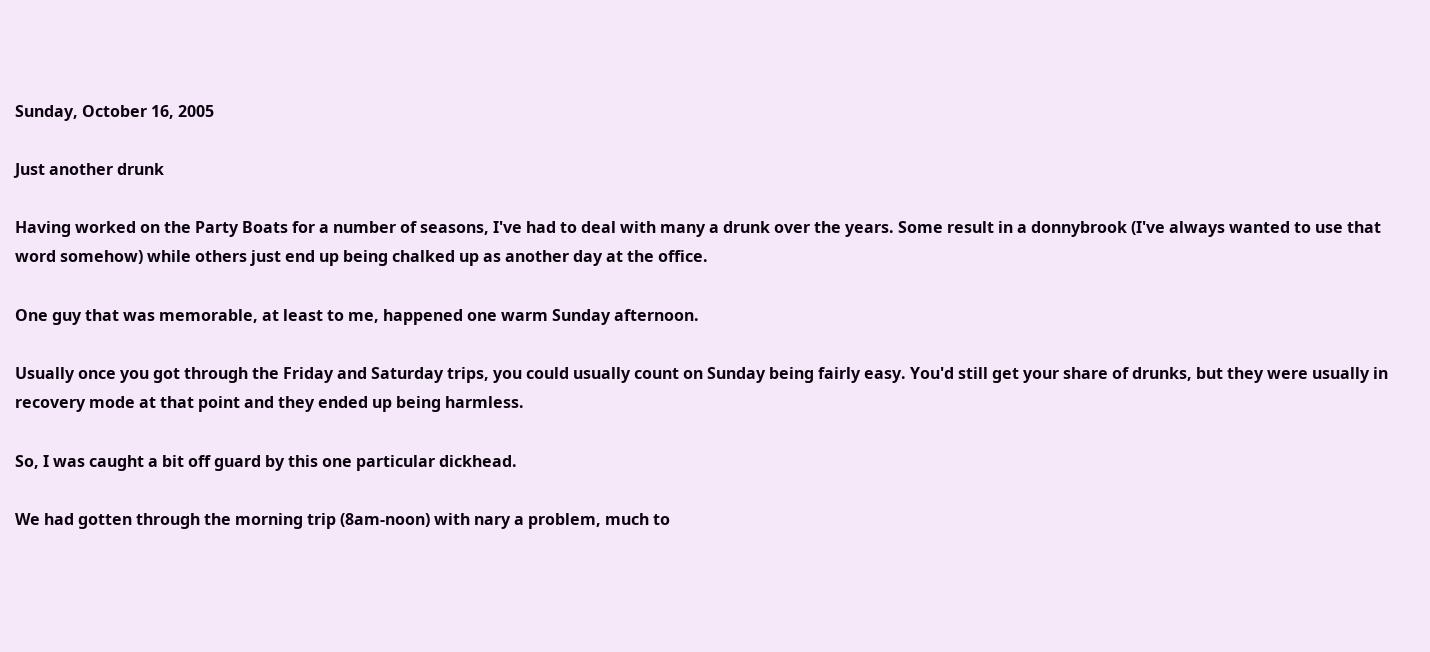Sunday, October 16, 2005

Just another drunk

Having worked on the Party Boats for a number of seasons, I've had to deal with many a drunk over the years. Some result in a donnybrook (I've always wanted to use that word somehow) while others just end up being chalked up as another day at the office.

One guy that was memorable, at least to me, happened one warm Sunday afternoon.

Usually once you got through the Friday and Saturday trips, you could usually count on Sunday being fairly easy. You'd still get your share of drunks, but they were usually in recovery mode at that point and they ended up being harmless.

So, I was caught a bit off guard by this one particular dickhead.

We had gotten through the morning trip (8am-noon) with nary a problem, much to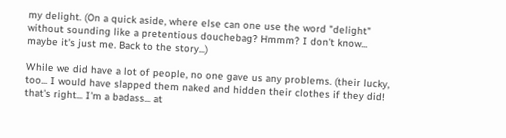my delight. (On a quick aside, where else can one use the word "delight" without sounding like a pretentious douchebag? Hmmm? I don't know... maybe it's just me. Back to the story...)

While we did have a lot of people, no one gave us any problems. (their lucky, too... I would have slapped them naked and hidden their clothes if they did! that's right... I'm a badass... at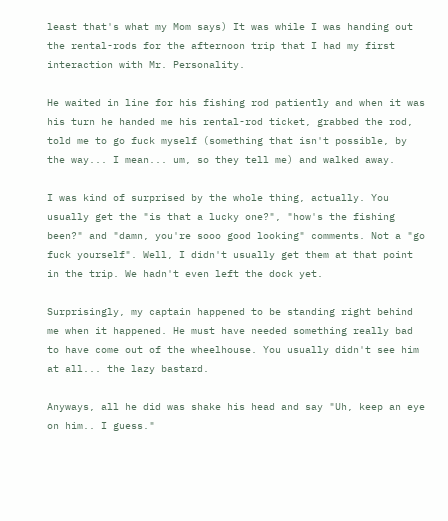least that's what my Mom says) It was while I was handing out the rental-rods for the afternoon trip that I had my first interaction with Mr. Personality.

He waited in line for his fishing rod patiently and when it was his turn he handed me his rental-rod ticket, grabbed the rod, told me to go fuck myself (something that isn't possible, by the way... I mean... um, so they tell me) and walked away.

I was kind of surprised by the whole thing, actually. You usually get the "is that a lucky one?", "how's the fishing been?" and "damn, you're sooo good looking" comments. Not a "go fuck yourself". Well, I didn't usually get them at that point in the trip. We hadn't even left the dock yet.

Surprisingly, my captain happened to be standing right behind me when it happened. He must have needed something really bad to have come out of the wheelhouse. You usually didn't see him at all... the lazy bastard.

Anyways, all he did was shake his head and say "Uh, keep an eye on him.. I guess."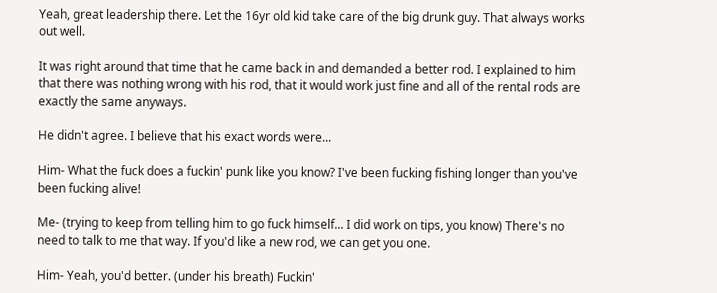Yeah, great leadership there. Let the 16yr old kid take care of the big drunk guy. That always works out well.

It was right around that time that he came back in and demanded a better rod. I explained to him that there was nothing wrong with his rod, that it would work just fine and all of the rental rods are exactly the same anyways.

He didn't agree. I believe that his exact words were...

Him- What the fuck does a fuckin' punk like you know? I've been fucking fishing longer than you've been fucking alive!

Me- (trying to keep from telling him to go fuck himself... I did work on tips, you know) There's no need to talk to me that way. If you'd like a new rod, we can get you one.

Him- Yeah, you'd better. (under his breath) Fuckin'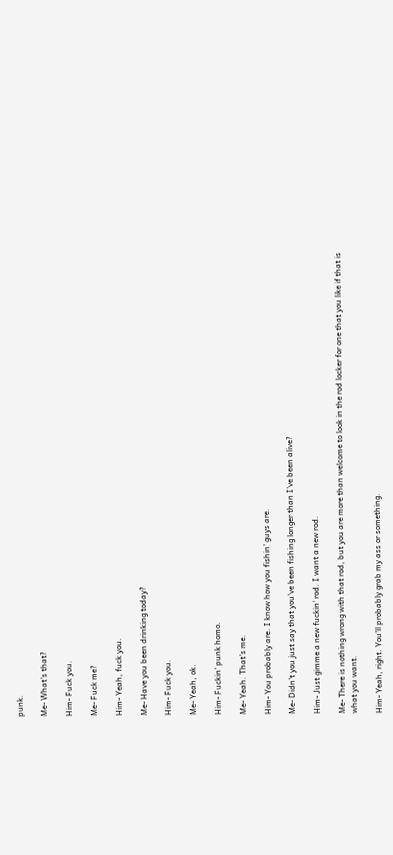punk.

Me- What's that?

Him- Fuck you.

Me- Fuck me?

Him- Yeah, fuck you.

Me- Have you been drinking today?

Him- Fuck you.

Me- Yeah, ok.

Him- Fuckin' punk homo.

Me- Yeah. That's me.

Him- You probably are. I know how you fishin' guys are.

Me- Didn't you just say that you've been fishing longer than I've been alive?

Him- Just gimme a new fuckin' rod. I want a new rod.

Me- There is nothing wrong with that rod, but you are more than welcome to look in the rod locker for one that you like if that is what you want.

Him- Yeah, right. You'll probably grab my ass or something.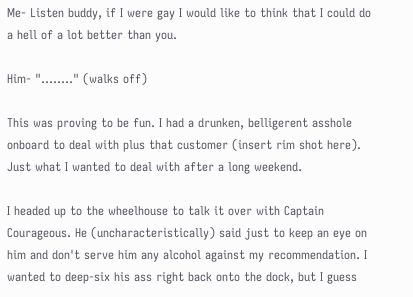Me- Listen buddy, if I were gay I would like to think that I could do a hell of a lot better than you.

Him- "........" (walks off)

This was proving to be fun. I had a drunken, belligerent asshole onboard to deal with plus that customer (insert rim shot here). Just what I wanted to deal with after a long weekend.

I headed up to the wheelhouse to talk it over with Captain Courageous. He (uncharacteristically) said just to keep an eye on him and don't serve him any alcohol against my recommendation. I wanted to deep-six his ass right back onto the dock, but I guess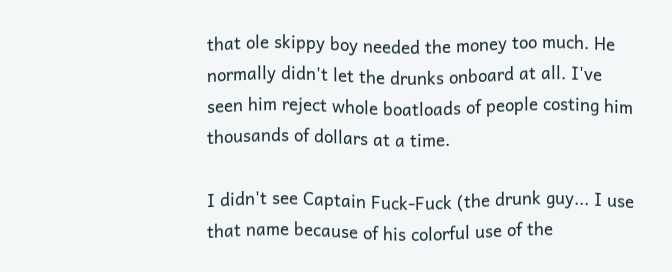that ole skippy boy needed the money too much. He normally didn't let the drunks onboard at all. I've seen him reject whole boatloads of people costing him thousands of dollars at a time.

I didn't see Captain Fuck-Fuck (the drunk guy... I use that name because of his colorful use of the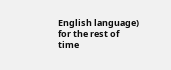English language) for the rest of time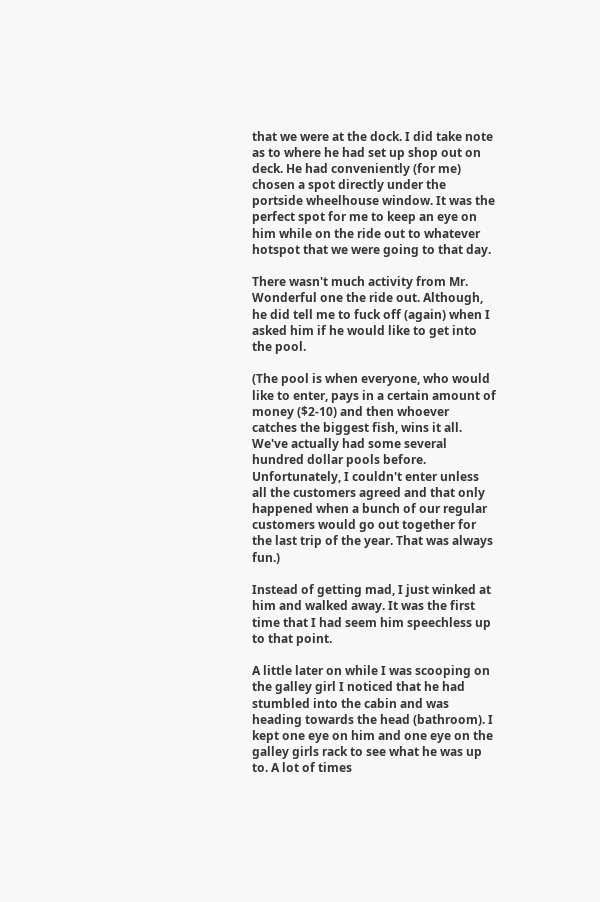that we were at the dock. I did take note as to where he had set up shop out on deck. He had conveniently (for me) chosen a spot directly under the portside wheelhouse window. It was the perfect spot for me to keep an eye on him while on the ride out to whatever hotspot that we were going to that day.

There wasn't much activity from Mr. Wonderful one the ride out. Although, he did tell me to fuck off (again) when I asked him if he would like to get into the pool.

(The pool is when everyone, who would like to enter, pays in a certain amount of money ($2-10) and then whoever catches the biggest fish, wins it all. We've actually had some several hundred dollar pools before. Unfortunately, I couldn't enter unless all the customers agreed and that only happened when a bunch of our regular customers would go out together for the last trip of the year. That was always fun.)

Instead of getting mad, I just winked at him and walked away. It was the first time that I had seem him speechless up to that point.

A little later on while I was scooping on the galley girl I noticed that he had stumbled into the cabin and was heading towards the head (bathroom). I kept one eye on him and one eye on the galley girls rack to see what he was up to. A lot of times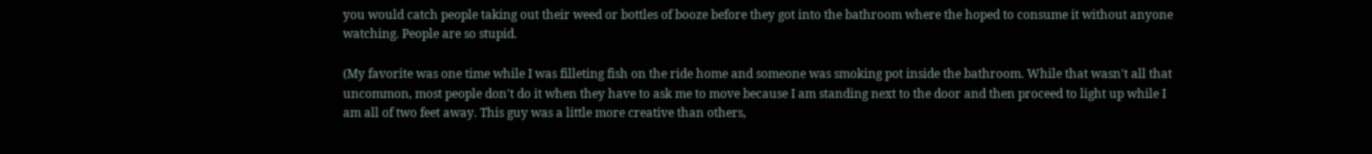you would catch people taking out their weed or bottles of booze before they got into the bathroom where the hoped to consume it without anyone watching. People are so stupid.

(My favorite was one time while I was filleting fish on the ride home and someone was smoking pot inside the bathroom. While that wasn't all that uncommon, most people don't do it when they have to ask me to move because I am standing next to the door and then proceed to light up while I am all of two feet away. This guy was a little more creative than others,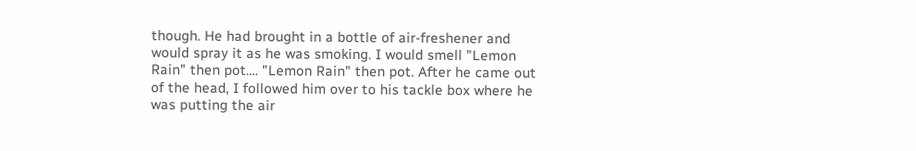though. He had brought in a bottle of air-freshener and would spray it as he was smoking. I would smell "Lemon Rain" then pot.... "Lemon Rain" then pot. After he came out of the head, I followed him over to his tackle box where he was putting the air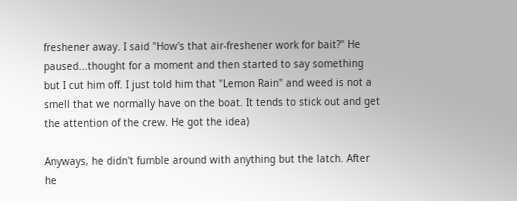freshener away. I said "How's that air-freshener work for bait?" He paused...thought for a moment and then started to say something but I cut him off. I just told him that "Lemon Rain" and weed is not a smell that we normally have on the boat. It tends to stick out and get the attention of the crew. He got the idea)

Anyways, he didn't fumble around with anything but the latch. After he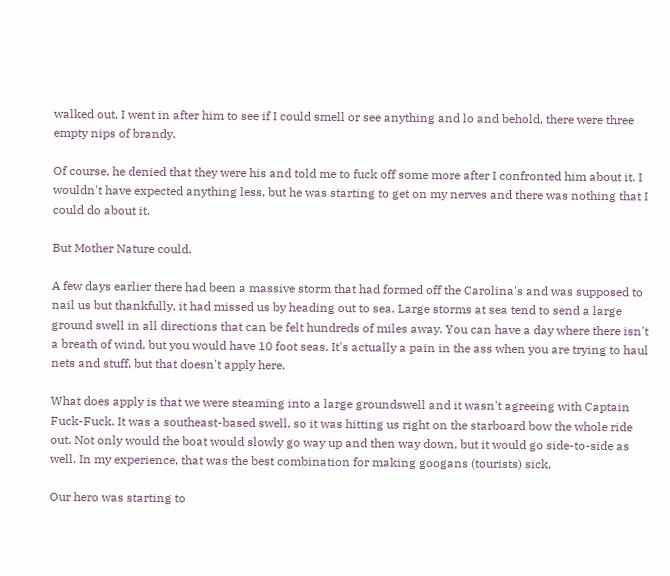walked out, I went in after him to see if I could smell or see anything and lo and behold, there were three empty nips of brandy.

Of course, he denied that they were his and told me to fuck off some more after I confronted him about it. I wouldn't have expected anything less, but he was starting to get on my nerves and there was nothing that I could do about it.

But Mother Nature could.

A few days earlier there had been a massive storm that had formed off the Carolina's and was supposed to nail us but thankfully, it had missed us by heading out to sea. Large storms at sea tend to send a large ground swell in all directions that can be felt hundreds of miles away. You can have a day where there isn't a breath of wind, but you would have 10 foot seas. It's actually a pain in the ass when you are trying to haul nets and stuff, but that doesn't apply here.

What does apply is that we were steaming into a large groundswell and it wasn't agreeing with Captain Fuck-Fuck. It was a southeast-based swell, so it was hitting us right on the starboard bow the whole ride out. Not only would the boat would slowly go way up and then way down, but it would go side-to-side as well. In my experience, that was the best combination for making googans (tourists) sick.

Our hero was starting to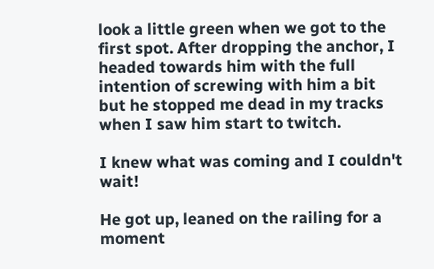look a little green when we got to the first spot. After dropping the anchor, I headed towards him with the full intention of screwing with him a bit but he stopped me dead in my tracks when I saw him start to twitch.

I knew what was coming and I couldn't wait!

He got up, leaned on the railing for a moment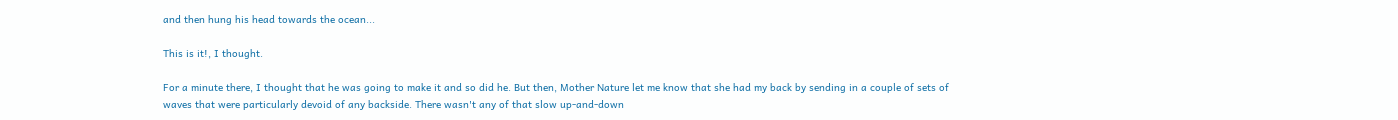and then hung his head towards the ocean...

This is it!, I thought.

For a minute there, I thought that he was going to make it and so did he. But then, Mother Nature let me know that she had my back by sending in a couple of sets of waves that were particularly devoid of any backside. There wasn't any of that slow up-and-down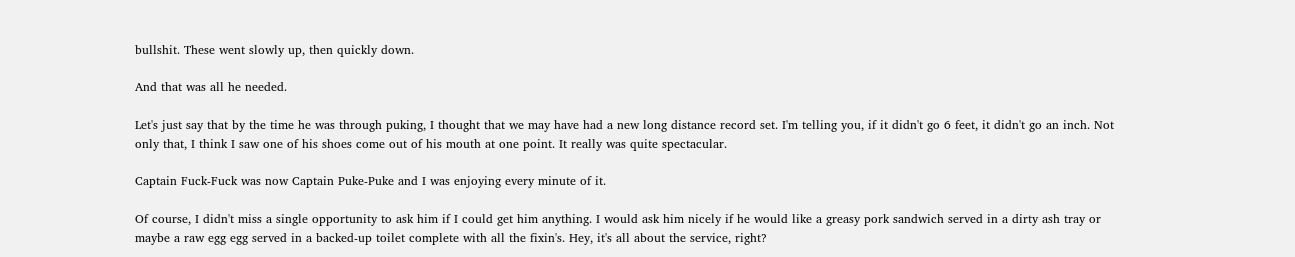bullshit. These went slowly up, then quickly down.

And that was all he needed.

Let's just say that by the time he was through puking, I thought that we may have had a new long distance record set. I'm telling you, if it didn't go 6 feet, it didn't go an inch. Not only that, I think I saw one of his shoes come out of his mouth at one point. It really was quite spectacular.

Captain Fuck-Fuck was now Captain Puke-Puke and I was enjoying every minute of it.

Of course, I didn't miss a single opportunity to ask him if I could get him anything. I would ask him nicely if he would like a greasy pork sandwich served in a dirty ash tray or maybe a raw egg egg served in a backed-up toilet complete with all the fixin's. Hey, it's all about the service, right?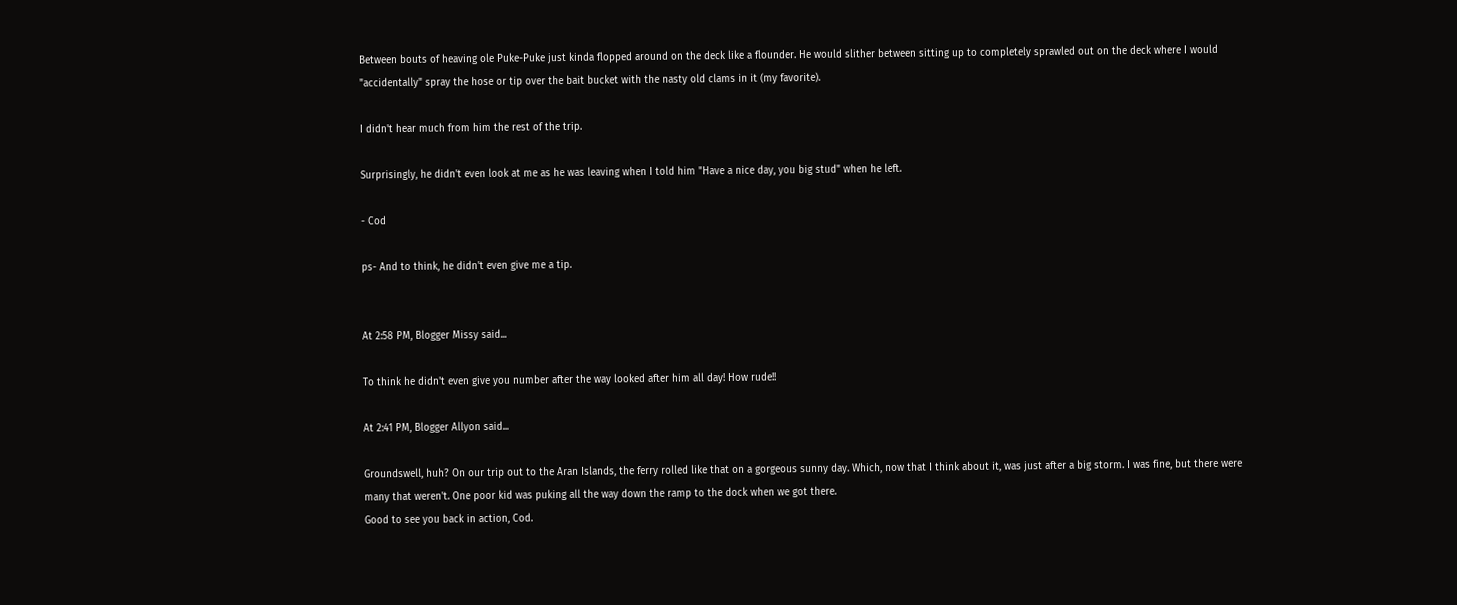Between bouts of heaving ole Puke-Puke just kinda flopped around on the deck like a flounder. He would slither between sitting up to completely sprawled out on the deck where I would "accidentally" spray the hose or tip over the bait bucket with the nasty old clams in it (my favorite).

I didn't hear much from him the rest of the trip.

Surprisingly, he didn't even look at me as he was leaving when I told him "Have a nice day, you big stud" when he left.

- Cod

ps- And to think, he didn't even give me a tip.


At 2:58 PM, Blogger Missy said...

To think he didn't even give you number after the way looked after him all day! How rude!!

At 2:41 PM, Blogger Allyon said...

Groundswell, huh? On our trip out to the Aran Islands, the ferry rolled like that on a gorgeous sunny day. Which, now that I think about it, was just after a big storm. I was fine, but there were many that weren't. One poor kid was puking all the way down the ramp to the dock when we got there.
Good to see you back in action, Cod.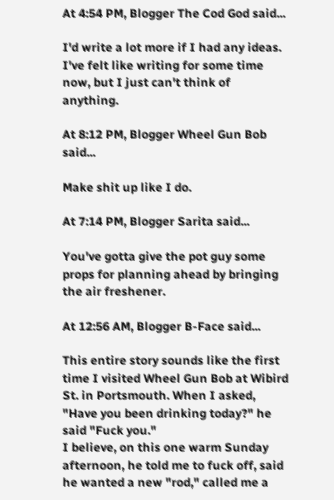At 4:54 PM, Blogger The Cod God said...

I'd write a lot more if I had any ideas. I've felt like writing for some time now, but I just can't think of anything.

At 8:12 PM, Blogger Wheel Gun Bob said...

Make shit up like I do.

At 7:14 PM, Blogger Sarita said...

You've gotta give the pot guy some props for planning ahead by bringing the air freshener.

At 12:56 AM, Blogger B-Face said...

This entire story sounds like the first time I visited Wheel Gun Bob at Wibird St. in Portsmouth. When I asked, "Have you been drinking today?" he said "Fuck you."
I believe, on this one warm Sunday afternoon, he told me to fuck off, said he wanted a new "rod," called me a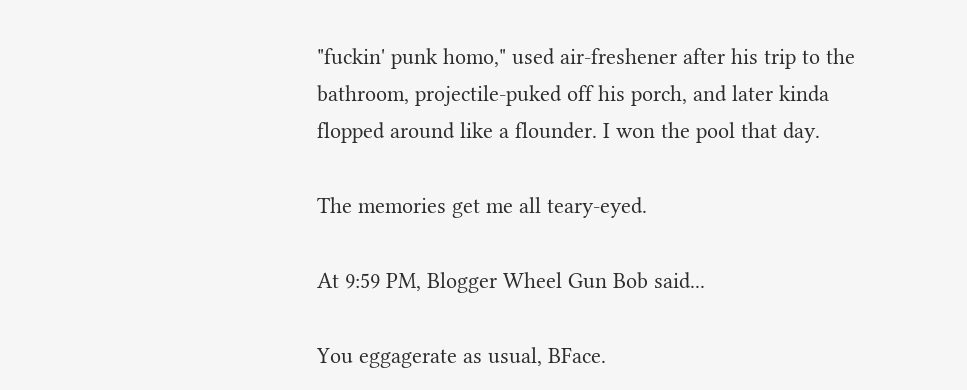"fuckin' punk homo," used air-freshener after his trip to the bathroom, projectile-puked off his porch, and later kinda flopped around like a flounder. I won the pool that day.

The memories get me all teary-eyed.

At 9:59 PM, Blogger Wheel Gun Bob said...

You eggagerate as usual, BFace.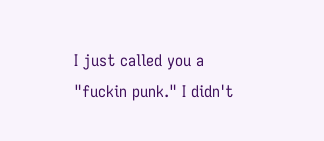I just called you a "fuckin punk." I didn't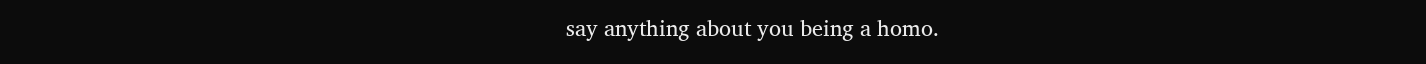say anything about you being a homo.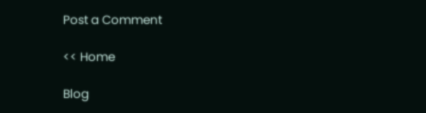Post a Comment

<< Home

Blog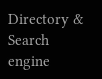Directory & Search engine